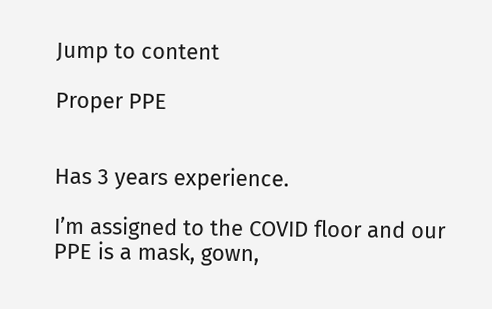Jump to content

Proper PPE


Has 3 years experience.

I’m assigned to the COVID floor and our PPE is a mask, gown,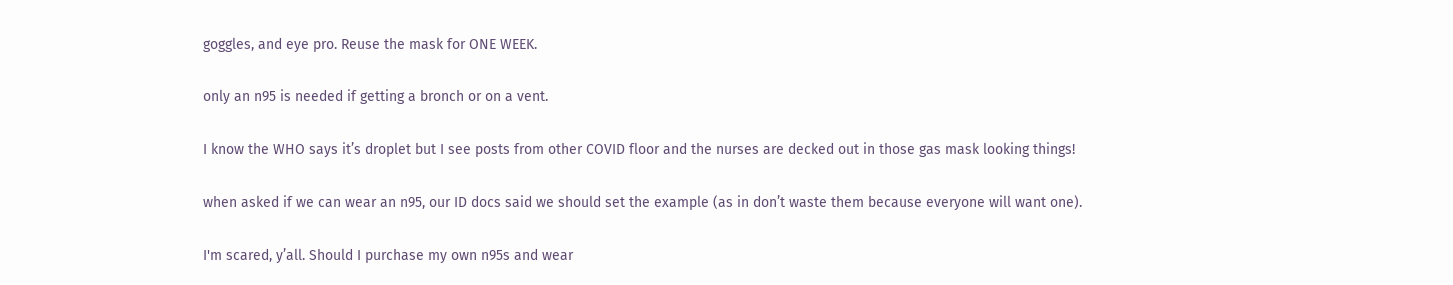goggles, and eye pro. Reuse the mask for ONE WEEK.

only an n95 is needed if getting a bronch or on a vent.

I know the WHO says it’s droplet but I see posts from other COVID floor and the nurses are decked out in those gas mask looking things!

when asked if we can wear an n95, our ID docs said we should set the example (as in don’t waste them because everyone will want one).

I'm scared, y’all. Should I purchase my own n95s and wear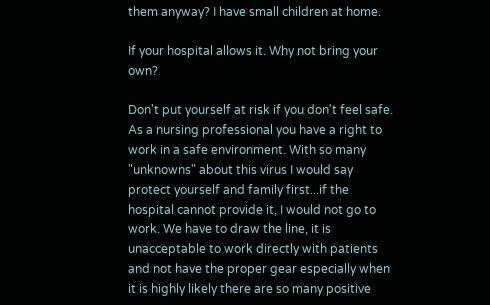them anyway? I have small children at home.

If your hospital allows it. Why not bring your own?

Don't put yourself at risk if you don't feel safe. As a nursing professional you have a right to work in a safe environment. With so many "unknowns" about this virus I would say protect yourself and family first...if the hospital cannot provide it, I would not go to work. We have to draw the line, it is unacceptable to work directly with patients and not have the proper gear especially when it is highly likely there are so many positive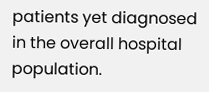patients yet diagnosed in the overall hospital population.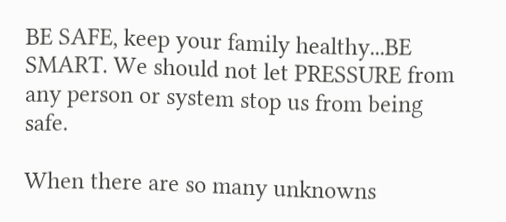BE SAFE, keep your family healthy...BE SMART. We should not let PRESSURE from any person or system stop us from being safe.

When there are so many unknowns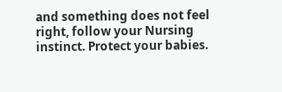and something does not feel right, follow your Nursing instinct. Protect your babies.